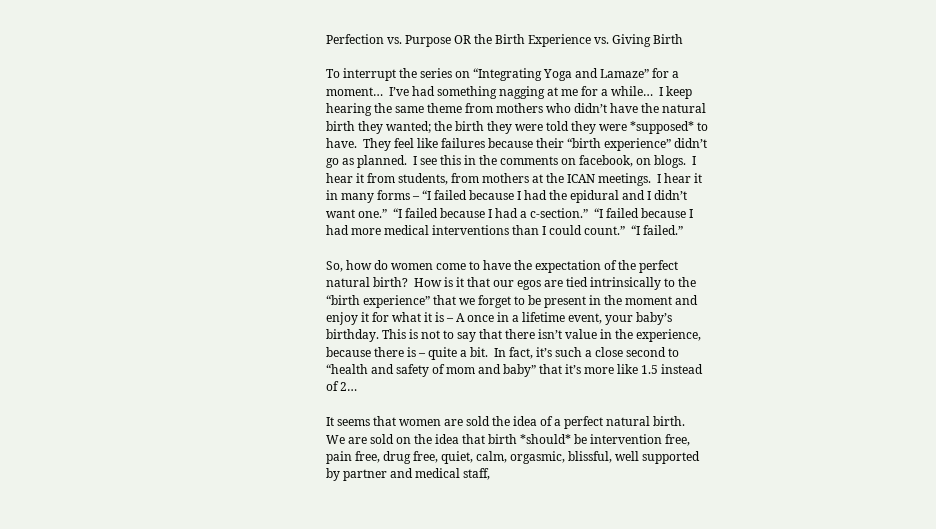Perfection vs. Purpose OR the Birth Experience vs. Giving Birth

To interrupt the series on “Integrating Yoga and Lamaze” for a moment…  I’ve had something nagging at me for a while…  I keep hearing the same theme from mothers who didn’t have the natural birth they wanted; the birth they were told they were *supposed* to have.  They feel like failures because their “birth experience” didn’t go as planned.  I see this in the comments on facebook, on blogs.  I hear it from students, from mothers at the ICAN meetings.  I hear it in many forms – “I failed because I had the epidural and I didn’t want one.”  “I failed because I had a c-section.”  “I failed because I had more medical interventions than I could count.”  “I failed.”

So, how do women come to have the expectation of the perfect natural birth?  How is it that our egos are tied intrinsically to the “birth experience” that we forget to be present in the moment and enjoy it for what it is – A once in a lifetime event, your baby’s birthday. This is not to say that there isn’t value in the experience, because there is – quite a bit.  In fact, it’s such a close second to “health and safety of mom and baby” that it’s more like 1.5 instead of 2…

It seems that women are sold the idea of a perfect natural birth.  We are sold on the idea that birth *should* be intervention free, pain free, drug free, quiet, calm, orgasmic, blissful, well supported by partner and medical staff,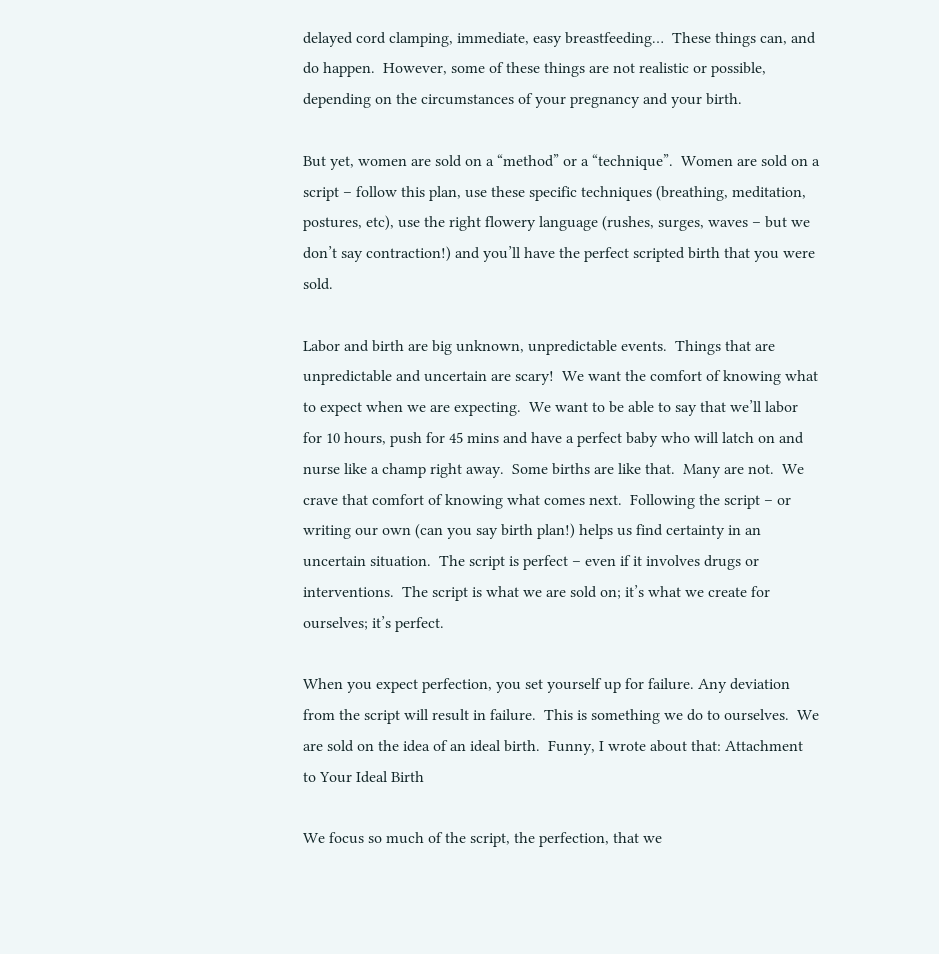delayed cord clamping, immediate, easy breastfeeding…  These things can, and do happen.  However, some of these things are not realistic or possible, depending on the circumstances of your pregnancy and your birth.

But yet, women are sold on a “method” or a “technique”.  Women are sold on a script – follow this plan, use these specific techniques (breathing, meditation, postures, etc), use the right flowery language (rushes, surges, waves – but we don’t say contraction!) and you’ll have the perfect scripted birth that you were sold.

Labor and birth are big unknown, unpredictable events.  Things that are unpredictable and uncertain are scary!  We want the comfort of knowing what to expect when we are expecting.  We want to be able to say that we’ll labor for 10 hours, push for 45 mins and have a perfect baby who will latch on and nurse like a champ right away.  Some births are like that.  Many are not.  We crave that comfort of knowing what comes next.  Following the script – or writing our own (can you say birth plan!) helps us find certainty in an uncertain situation.  The script is perfect – even if it involves drugs or interventions.  The script is what we are sold on; it’s what we create for ourselves; it’s perfect.

When you expect perfection, you set yourself up for failure. Any deviation from the script will result in failure.  This is something we do to ourselves.  We are sold on the idea of an ideal birth.  Funny, I wrote about that: Attachment to Your Ideal Birth

We focus so much of the script, the perfection, that we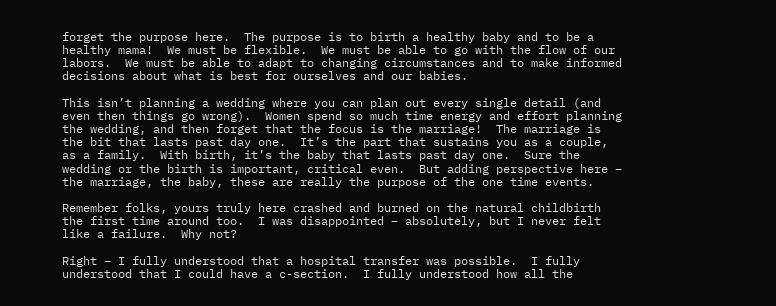forget the purpose here.  The purpose is to birth a healthy baby and to be a healthy mama!  We must be flexible.  We must be able to go with the flow of our labors.  We must be able to adapt to changing circumstances and to make informed decisions about what is best for ourselves and our babies.

This isn’t planning a wedding where you can plan out every single detail (and even then things go wrong).  Women spend so much time energy and effort planning the wedding, and then forget that the focus is the marriage!  The marriage is the bit that lasts past day one.  It’s the part that sustains you as a couple, as a family.  With birth, it’s the baby that lasts past day one.  Sure the wedding or the birth is important, critical even.  But adding perspective here – the marriage, the baby, these are really the purpose of the one time events.

Remember folks, yours truly here crashed and burned on the natural childbirth the first time around too.  I was disappointed – absolutely, but I never felt like a failure.  Why not?

Right – I fully understood that a hospital transfer was possible.  I fully understood that I could have a c-section.  I fully understood how all the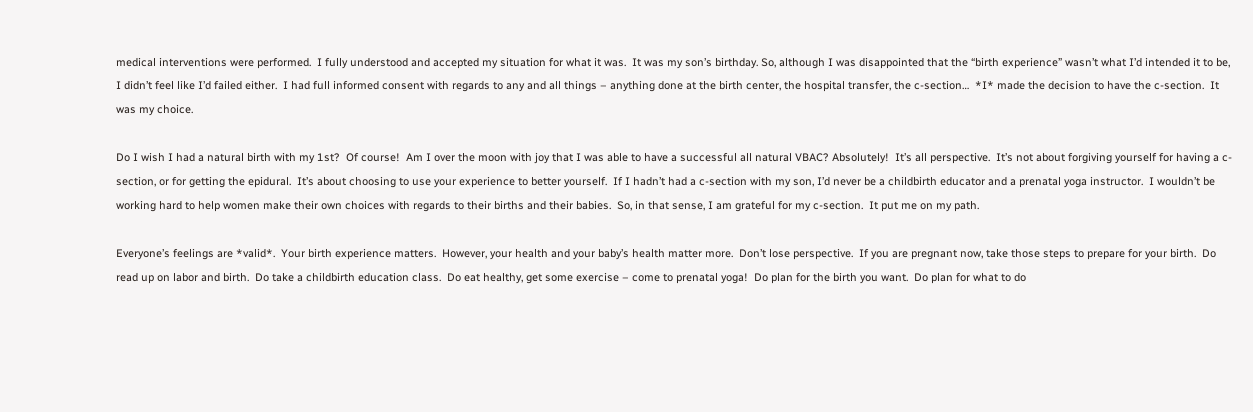medical interventions were performed.  I fully understood and accepted my situation for what it was.  It was my son’s birthday. So, although I was disappointed that the “birth experience” wasn’t what I’d intended it to be, I didn’t feel like I’d failed either.  I had full informed consent with regards to any and all things – anything done at the birth center, the hospital transfer, the c-section…  *I* made the decision to have the c-section.  It was my choice.

Do I wish I had a natural birth with my 1st?  Of course!  Am I over the moon with joy that I was able to have a successful all natural VBAC? Absolutely!  It’s all perspective.  It’s not about forgiving yourself for having a c-section, or for getting the epidural.  It’s about choosing to use your experience to better yourself.  If I hadn’t had a c-section with my son, I’d never be a childbirth educator and a prenatal yoga instructor.  I wouldn’t be working hard to help women make their own choices with regards to their births and their babies.  So, in that sense, I am grateful for my c-section.  It put me on my path.

Everyone’s feelings are *valid*.  Your birth experience matters.  However, your health and your baby’s health matter more.  Don’t lose perspective.  If you are pregnant now, take those steps to prepare for your birth.  Do read up on labor and birth.  Do take a childbirth education class.  Do eat healthy, get some exercise – come to prenatal yoga!  Do plan for the birth you want.  Do plan for what to do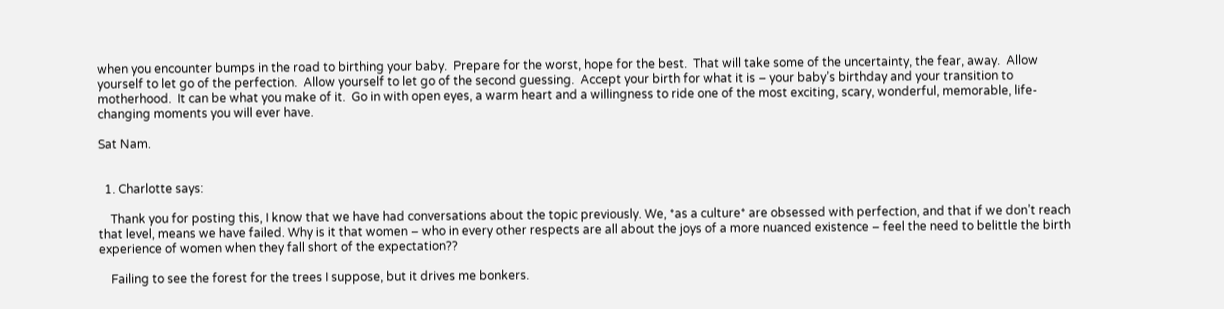when you encounter bumps in the road to birthing your baby.  Prepare for the worst, hope for the best.  That will take some of the uncertainty, the fear, away.  Allow yourself to let go of the perfection.  Allow yourself to let go of the second guessing.  Accept your birth for what it is – your baby’s birthday and your transition to motherhood.  It can be what you make of it.  Go in with open eyes, a warm heart and a willingness to ride one of the most exciting, scary, wonderful, memorable, life-changing moments you will ever have.

Sat Nam.


  1. Charlotte says:

    Thank you for posting this, I know that we have had conversations about the topic previously. We, *as a culture* are obsessed with perfection, and that if we don’t reach that level, means we have failed. Why is it that women – who in every other respects are all about the joys of a more nuanced existence – feel the need to belittle the birth experience of women when they fall short of the expectation??

    Failing to see the forest for the trees I suppose, but it drives me bonkers.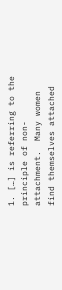1. […] is referring to the principle of non-attachment.  Many women find themselves attached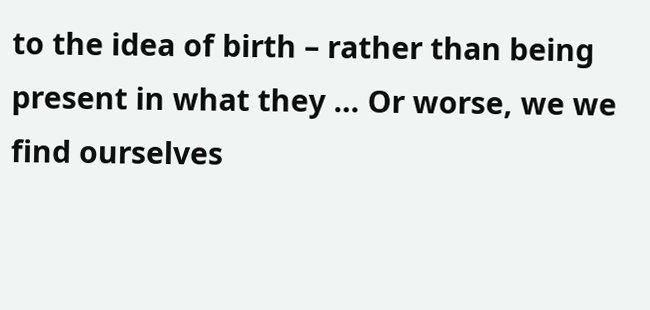to the idea of birth – rather than being present in what they … Or worse, we we find ourselves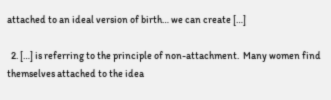attached to an ideal version of birth… we can create […]

  2. […] is referring to the principle of non-attachment.  Many women find themselves attached to the idea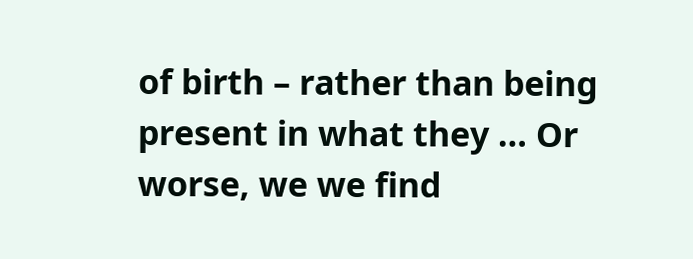of birth – rather than being present in what they … Or worse, we we find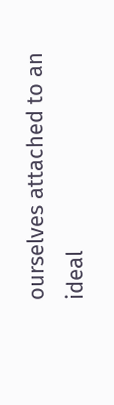ourselves attached to an ideal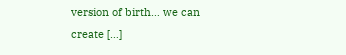version of birth… we can create […]